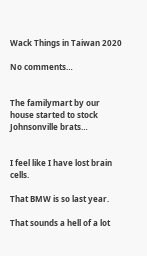Wack Things in Taiwan 2020

No comments…


The familymart by our house started to stock Johnsonville brats…


I feel like I have lost brain cells.

That BMW is so last year.

That sounds a hell of a lot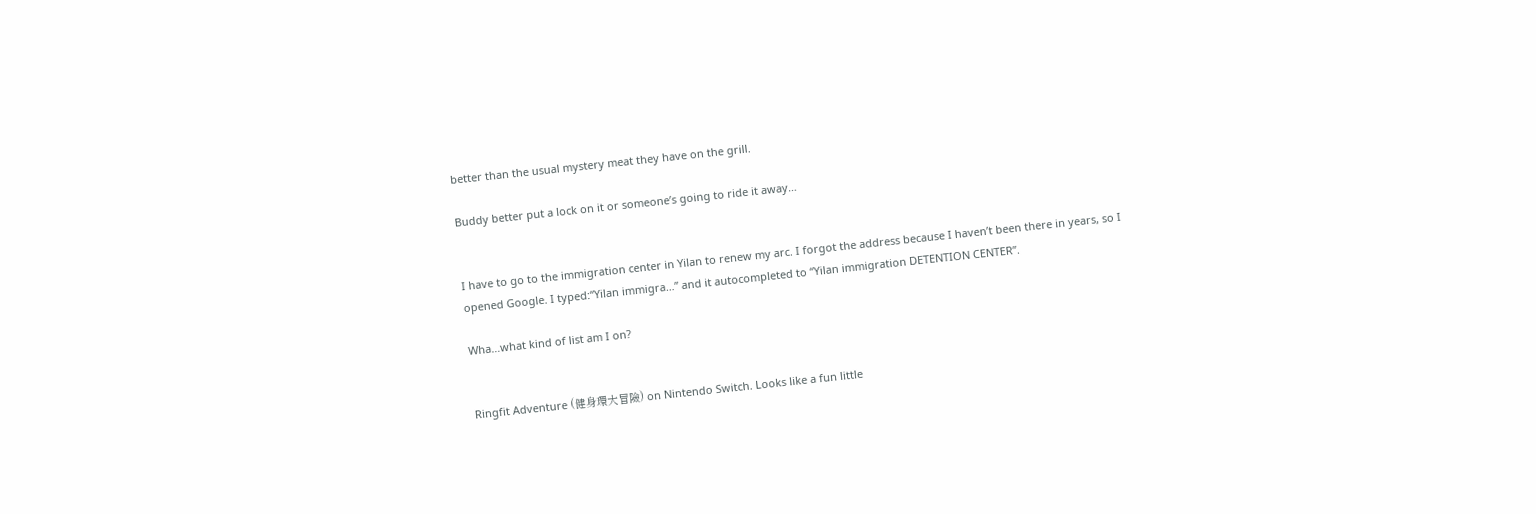better than the usual mystery meat they have on the grill.

Buddy better put a lock on it or someone’s going to ride it away…


I have to go to the immigration center in Yilan to renew my arc. I forgot the address because I haven’t been there in years, so I opened Google. I typed:“Yilan immigra…” and it autocompleted to “Yilan immigration DETENTION CENTER”.

Wha…what kind of list am I on?


Ringfit Adventure (健身環大冒險) on Nintendo Switch. Looks like a fun little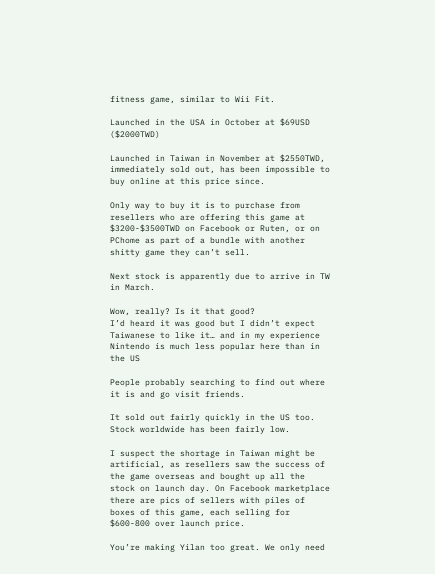fitness game, similar to Wii Fit.

Launched in the USA in October at $69USD ($2000TWD)

Launched in Taiwan in November at $2550TWD, immediately sold out, has been impossible to buy online at this price since.

Only way to buy it is to purchase from resellers who are offering this game at $3200-$3500TWD on Facebook or Ruten, or on PChome as part of a bundle with another shitty game they can’t sell.

Next stock is apparently due to arrive in TW in March.

Wow, really? Is it that good?
I’d heard it was good but I didn’t expect Taiwanese to like it… and in my experience Nintendo is much less popular here than in the US

People probably searching to find out where it is and go visit friends.

It sold out fairly quickly in the US too. Stock worldwide has been fairly low.

I suspect the shortage in Taiwan might be artificial, as resellers saw the success of the game overseas and bought up all the stock on launch day. On Facebook marketplace there are pics of sellers with piles of boxes of this game, each selling for $600-800 over launch price.

You’re making Yilan too great. We only need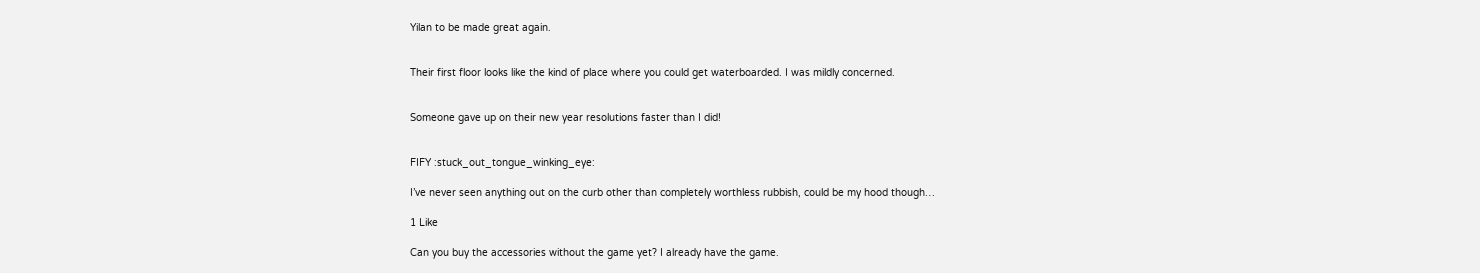Yilan to be made great again.


Their first floor looks like the kind of place where you could get waterboarded. I was mildly concerned.


Someone gave up on their new year resolutions faster than I did!


FIFY :stuck_out_tongue_winking_eye:

I’ve never seen anything out on the curb other than completely worthless rubbish, could be my hood though…

1 Like

Can you buy the accessories without the game yet? I already have the game.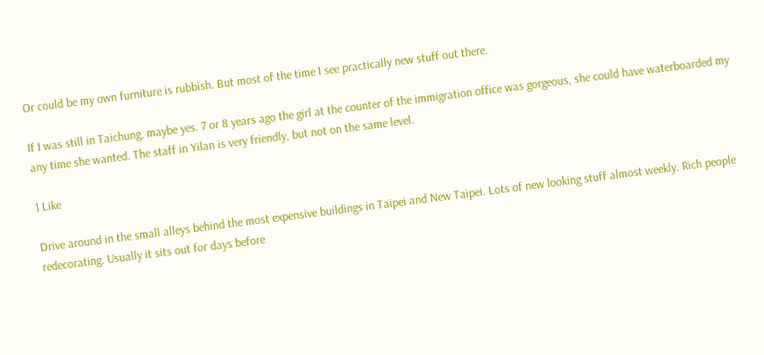Or could be my own furniture is rubbish. But most of the time I see practically new stuff out there.

If I was still in Taichung, maybe yes. 7 or 8 years ago the girl at the counter of the immigration office was gorgeous, she could have waterboarded my any time she wanted. The staff in Yilan is very friendly, but not on the same level.

1 Like

Drive around in the small alleys behind the most expensive buildings in Taipei and New Taipei. Lots of new looking stuff almost weekly. Rich people redecorating. Usually it sits out for days before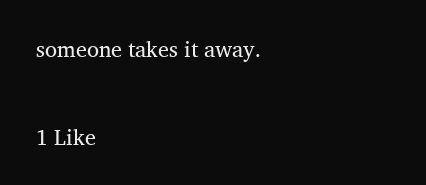someone takes it away.

1 Like